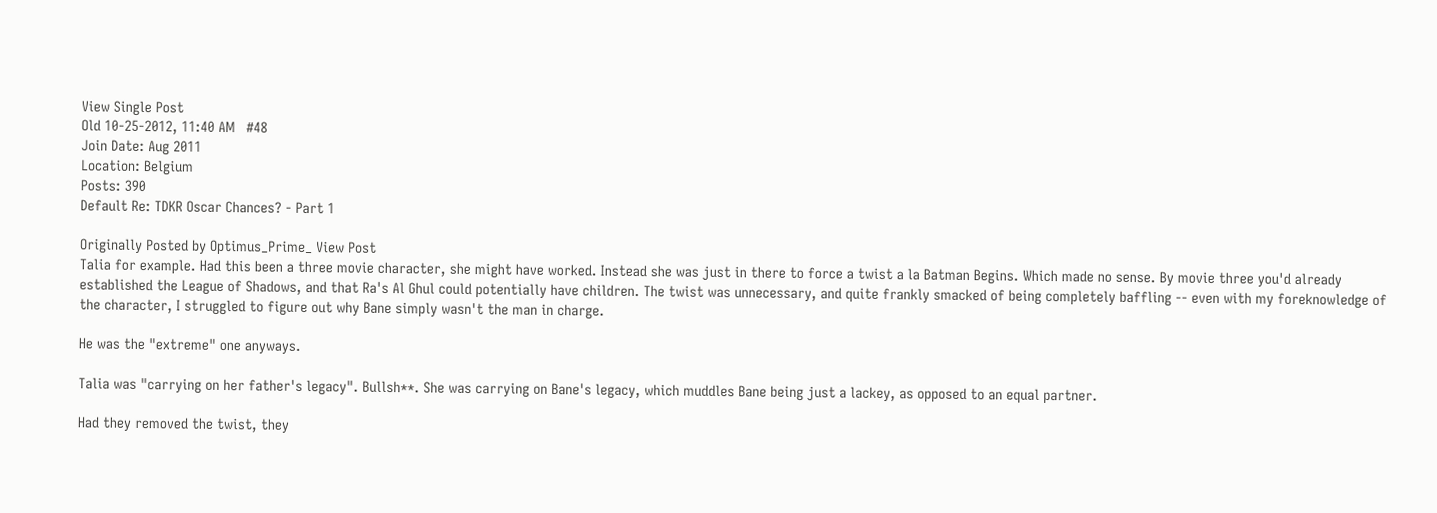View Single Post
Old 10-25-2012, 11:40 AM   #48
Join Date: Aug 2011
Location: Belgium
Posts: 390
Default Re: TDKR Oscar Chances? - Part 1

Originally Posted by Optimus_Prime_ View Post
Talia for example. Had this been a three movie character, she might have worked. Instead she was just in there to force a twist a la Batman Begins. Which made no sense. By movie three you'd already established the League of Shadows, and that Ra's Al Ghul could potentially have children. The twist was unnecessary, and quite frankly smacked of being completely baffling -- even with my foreknowledge of the character, I struggled to figure out why Bane simply wasn't the man in charge.

He was the "extreme" one anyways.

Talia was "carrying on her father's legacy". Bullsh**. She was carrying on Bane's legacy, which muddles Bane being just a lackey, as opposed to an equal partner.

Had they removed the twist, they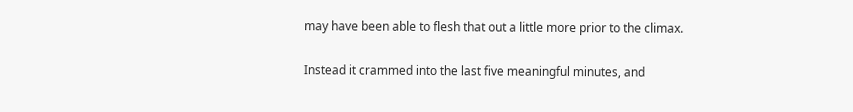may have been able to flesh that out a little more prior to the climax.

Instead it crammed into the last five meaningful minutes, and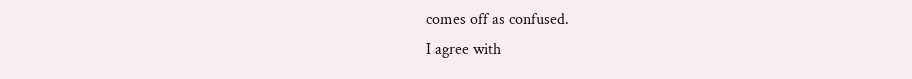comes off as confused.
I agree with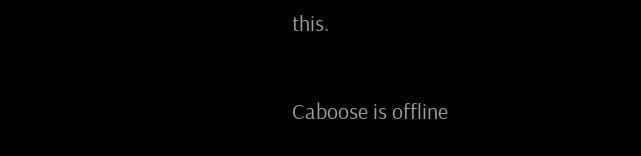this.

Caboose is offline